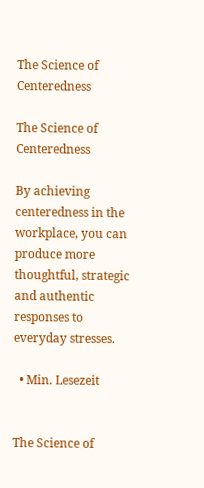The Science of Centeredness

The Science of Centeredness

By achieving centeredness in the workplace, you can produce more thoughtful, strategic and authentic responses to everyday stresses.

  • Min. Lesezeit


The Science of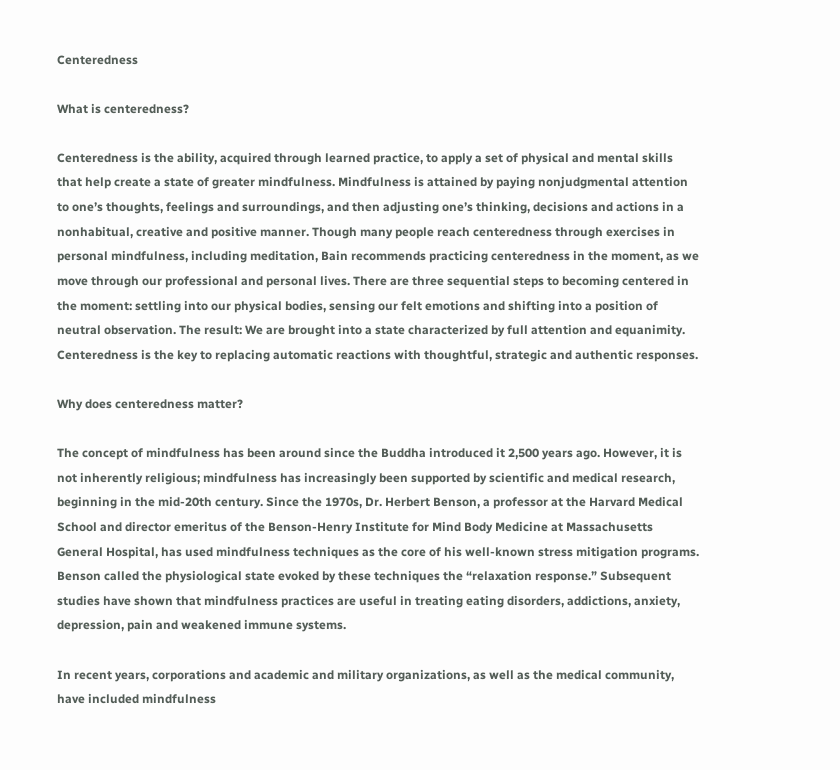Centeredness

What is centeredness?

Centeredness is the ability, acquired through learned practice, to apply a set of physical and mental skills that help create a state of greater mindfulness. Mindfulness is attained by paying nonjudgmental attention to one’s thoughts, feelings and surroundings, and then adjusting one’s thinking, decisions and actions in a nonhabitual, creative and positive manner. Though many people reach centeredness through exercises in personal mindfulness, including meditation, Bain recommends practicing centeredness in the moment, as we move through our professional and personal lives. There are three sequential steps to becoming centered in the moment: settling into our physical bodies, sensing our felt emotions and shifting into a position of neutral observation. The result: We are brought into a state characterized by full attention and equanimity. Centeredness is the key to replacing automatic reactions with thoughtful, strategic and authentic responses.

Why does centeredness matter?

The concept of mindfulness has been around since the Buddha introduced it 2,500 years ago. However, it is not inherently religious; mindfulness has increasingly been supported by scientific and medical research, beginning in the mid-20th century. Since the 1970s, Dr. Herbert Benson, a professor at the Harvard Medical School and director emeritus of the Benson-Henry Institute for Mind Body Medicine at Massachusetts General Hospital, has used mindfulness techniques as the core of his well-known stress mitigation programs. Benson called the physiological state evoked by these techniques the “relaxation response.” Subsequent studies have shown that mindfulness practices are useful in treating eating disorders, addictions, anxiety, depression, pain and weakened immune systems.

In recent years, corporations and academic and military organizations, as well as the medical community, have included mindfulness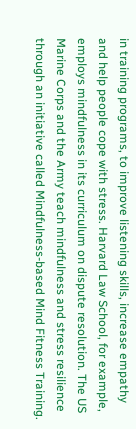in training programs, to improve listening skills, increase empathy and help people cope with stress. Harvard Law School, for example, employs mindfulness in its curriculum on dispute resolution. The US Marine Corps and the Army teach mindfulness and stress resilience through an initiative called Mindfulness-based Mind Fitness Training.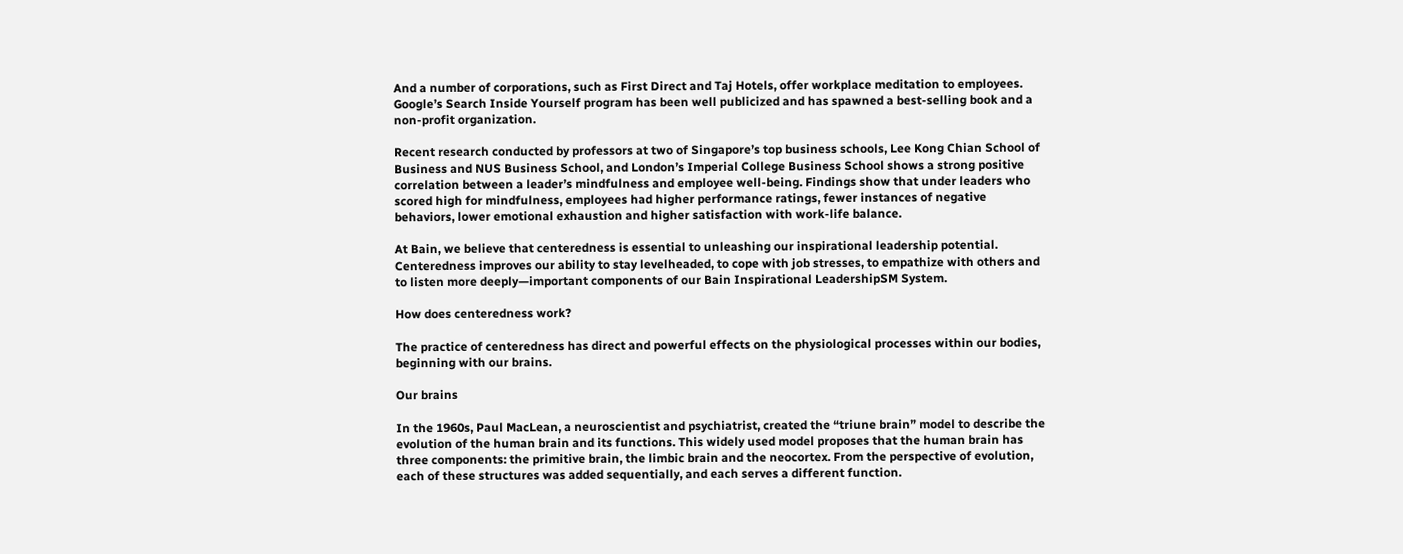And a number of corporations, such as First Direct and Taj Hotels, offer workplace meditation to employees. Google’s Search Inside Yourself program has been well publicized and has spawned a best-selling book and a non-profit organization.

Recent research conducted by professors at two of Singapore’s top business schools, Lee Kong Chian School of Business and NUS Business School, and London’s Imperial College Business School shows a strong positive correlation between a leader’s mindfulness and employee well-being. Findings show that under leaders who scored high for mindfulness, employees had higher performance ratings, fewer instances of negative behaviors, lower emotional exhaustion and higher satisfaction with work-life balance.

At Bain, we believe that centeredness is essential to unleashing our inspirational leadership potential. Centeredness improves our ability to stay levelheaded, to cope with job stresses, to empathize with others and to listen more deeply—important components of our Bain Inspirational LeadershipSM System.

How does centeredness work?

The practice of centeredness has direct and powerful effects on the physiological processes within our bodies, beginning with our brains.

Our brains

In the 1960s, Paul MacLean, a neuroscientist and psychiatrist, created the “triune brain” model to describe the evolution of the human brain and its functions. This widely used model proposes that the human brain has three components: the primitive brain, the limbic brain and the neocortex. From the perspective of evolution, each of these structures was added sequentially, and each serves a different function.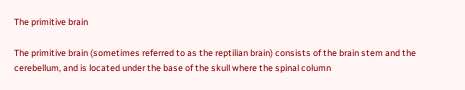The primitive brain

The primitive brain (sometimes referred to as the reptilian brain) consists of the brain stem and the cerebellum, and is located under the base of the skull where the spinal column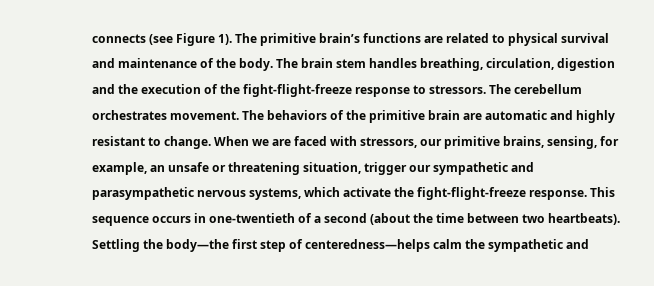connects (see Figure 1). The primitive brain’s functions are related to physical survival and maintenance of the body. The brain stem handles breathing, circulation, digestion and the execution of the fight-flight-freeze response to stressors. The cerebellum orchestrates movement. The behaviors of the primitive brain are automatic and highly resistant to change. When we are faced with stressors, our primitive brains, sensing, for example, an unsafe or threatening situation, trigger our sympathetic and parasympathetic nervous systems, which activate the fight-flight-freeze response. This sequence occurs in one-twentieth of a second (about the time between two heartbeats). Settling the body—the first step of centeredness—helps calm the sympathetic and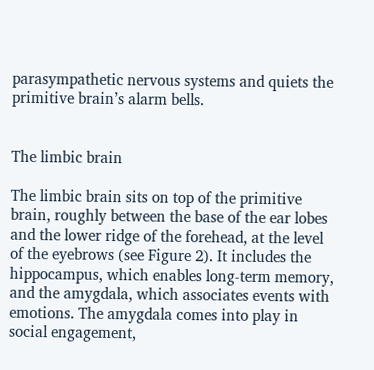parasympathetic nervous systems and quiets the primitive brain’s alarm bells.


The limbic brain

The limbic brain sits on top of the primitive brain, roughly between the base of the ear lobes and the lower ridge of the forehead, at the level of the eyebrows (see Figure 2). It includes the hippocampus, which enables long-term memory, and the amygdala, which associates events with emotions. The amygdala comes into play in social engagement,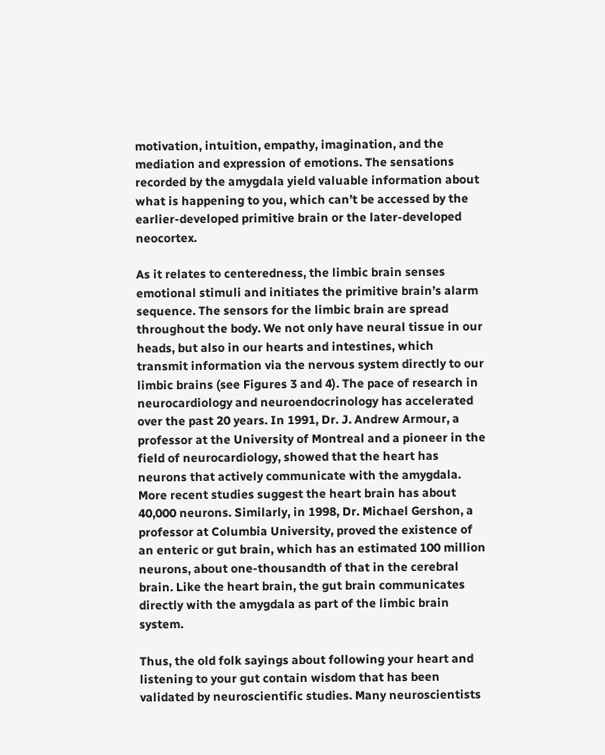motivation, intuition, empathy, imagination, and the mediation and expression of emotions. The sensations recorded by the amygdala yield valuable information about what is happening to you, which can’t be accessed by the earlier-developed primitive brain or the later-developed neocortex.

As it relates to centeredness, the limbic brain senses emotional stimuli and initiates the primitive brain’s alarm sequence. The sensors for the limbic brain are spread throughout the body. We not only have neural tissue in our heads, but also in our hearts and intestines, which transmit information via the nervous system directly to our limbic brains (see Figures 3 and 4). The pace of research in neurocardiology and neuroendocrinology has accelerated over the past 20 years. In 1991, Dr. J. Andrew Armour, a professor at the University of Montreal and a pioneer in the field of neurocardiology, showed that the heart has neurons that actively communicate with the amygdala. More recent studies suggest the heart brain has about 40,000 neurons. Similarly, in 1998, Dr. Michael Gershon, a professor at Columbia University, proved the existence of an enteric or gut brain, which has an estimated 100 million neurons, about one-thousandth of that in the cerebral brain. Like the heart brain, the gut brain communicates directly with the amygdala as part of the limbic brain system.

Thus, the old folk sayings about following your heart and listening to your gut contain wisdom that has been validated by neuroscientific studies. Many neuroscientists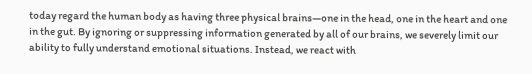today regard the human body as having three physical brains—one in the head, one in the heart and one in the gut. By ignoring or suppressing information generated by all of our brains, we severely limit our ability to fully understand emotional situations. Instead, we react with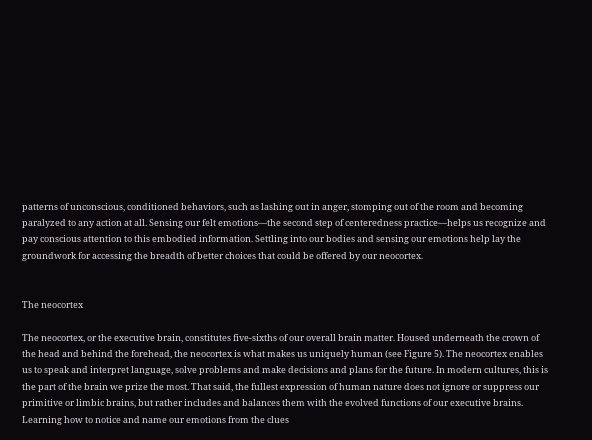patterns of unconscious, conditioned behaviors, such as lashing out in anger, stomping out of the room and becoming paralyzed to any action at all. Sensing our felt emotions—the second step of centeredness practice—helps us recognize and pay conscious attention to this embodied information. Settling into our bodies and sensing our emotions help lay the groundwork for accessing the breadth of better choices that could be offered by our neocortex.


The neocortex

The neocortex, or the executive brain, constitutes five-sixths of our overall brain matter. Housed underneath the crown of the head and behind the forehead, the neocortex is what makes us uniquely human (see Figure 5). The neocortex enables us to speak and interpret language, solve problems and make decisions and plans for the future. In modern cultures, this is the part of the brain we prize the most. That said, the fullest expression of human nature does not ignore or suppress our primitive or limbic brains, but rather includes and balances them with the evolved functions of our executive brains. Learning how to notice and name our emotions from the clues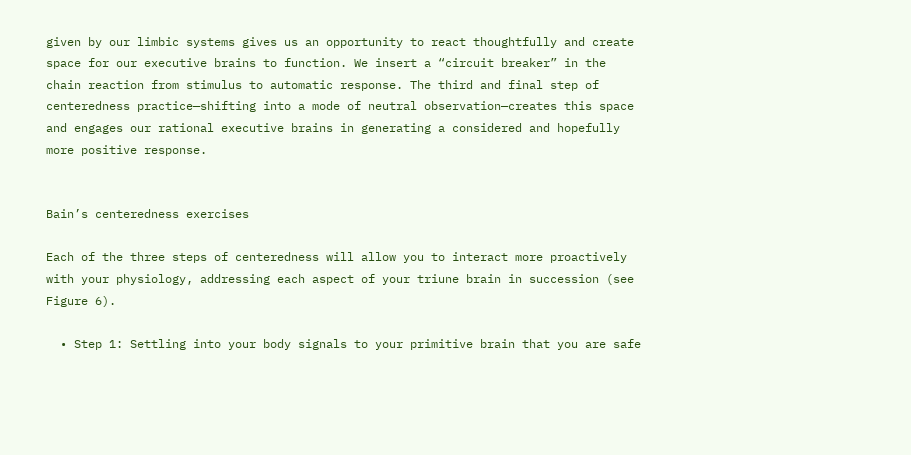given by our limbic systems gives us an opportunity to react thoughtfully and create space for our executive brains to function. We insert a “circuit breaker” in the chain reaction from stimulus to automatic response. The third and final step of centeredness practice—shifting into a mode of neutral observation—creates this space and engages our rational executive brains in generating a considered and hopefully more positive response.


Bain’s centeredness exercises

Each of the three steps of centeredness will allow you to interact more proactively with your physiology, addressing each aspect of your triune brain in succession (see Figure 6).

  • Step 1: Settling into your body signals to your primitive brain that you are safe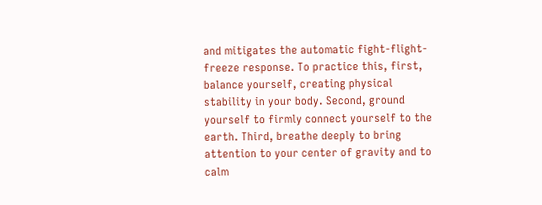and mitigates the automatic fight-flight-freeze response. To practice this, first, balance yourself, creating physical stability in your body. Second, ground yourself to firmly connect yourself to the earth. Third, breathe deeply to bring attention to your center of gravity and to calm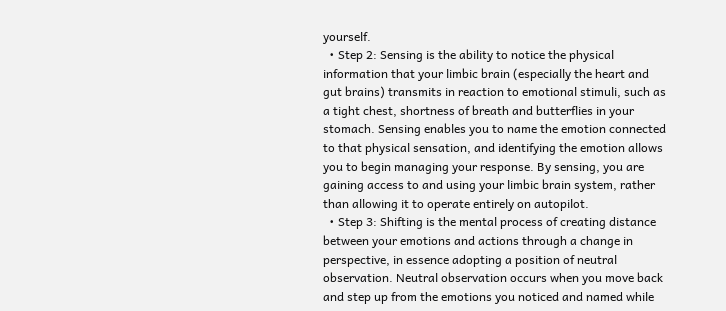yourself.
  • Step 2: Sensing is the ability to notice the physical information that your limbic brain (especially the heart and gut brains) transmits in reaction to emotional stimuli, such as a tight chest, shortness of breath and butterflies in your stomach. Sensing enables you to name the emotion connected to that physical sensation, and identifying the emotion allows you to begin managing your response. By sensing, you are gaining access to and using your limbic brain system, rather than allowing it to operate entirely on autopilot.
  • Step 3: Shifting is the mental process of creating distance between your emotions and actions through a change in perspective, in essence adopting a position of neutral observation. Neutral observation occurs when you move back and step up from the emotions you noticed and named while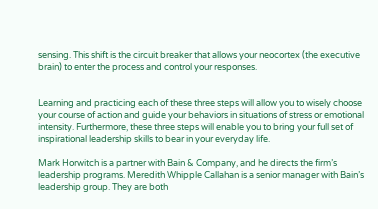sensing. This shift is the circuit breaker that allows your neocortex (the executive brain) to enter the process and control your responses.


Learning and practicing each of these three steps will allow you to wisely choose your course of action and guide your behaviors in situations of stress or emotional intensity. Furthermore, these three steps will enable you to bring your full set of inspirational leadership skills to bear in your everyday life.

Mark Horwitch is a partner with Bain & Company, and he directs the firm’s leadership programs. Meredith Whipple Callahan is a senior manager with Bain’s leadership group. They are both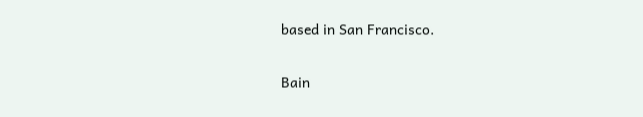based in San Francisco.

Bain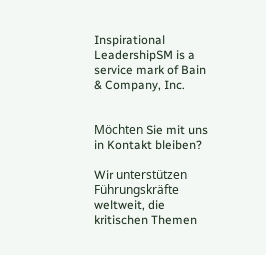Inspirational LeadershipSM is a service mark of Bain & Company, Inc.


Möchten Sie mit uns in Kontakt bleiben?

Wir unterstützen Führungskräfte weltweit, die kritischen Themen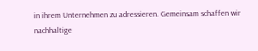in ihrem Unternehmen zu adressieren. Gemeinsam schaffen wir nachhaltige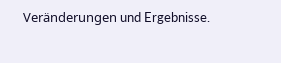Veränderungen und Ergebnisse.